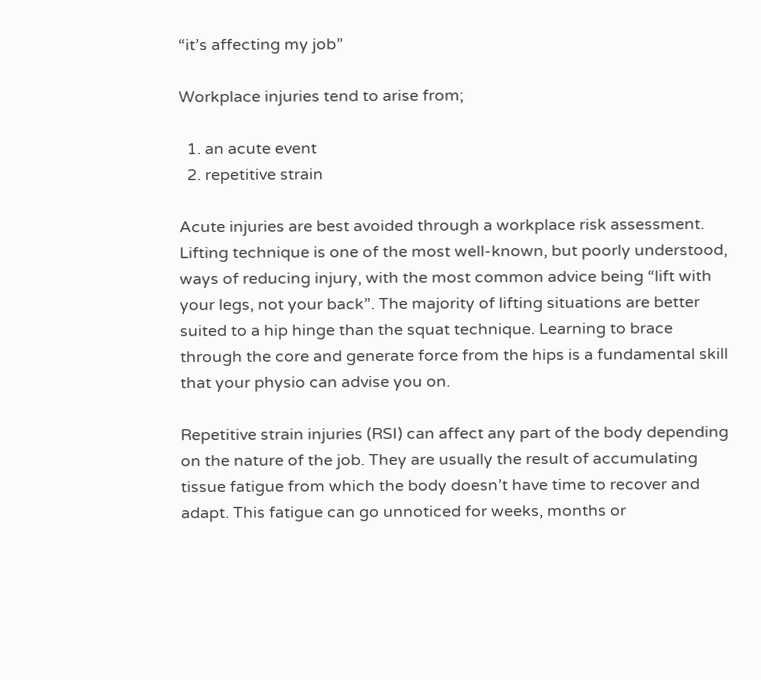“it’s affecting my job”

Workplace injuries tend to arise from;

  1. an acute event
  2. repetitive strain

Acute injuries are best avoided through a workplace risk assessment. Lifting technique is one of the most well-known, but poorly understood, ways of reducing injury, with the most common advice being “lift with your legs, not your back”. The majority of lifting situations are better suited to a hip hinge than the squat technique. Learning to brace through the core and generate force from the hips is a fundamental skill that your physio can advise you on.

Repetitive strain injuries (RSI) can affect any part of the body depending on the nature of the job. They are usually the result of accumulating tissue fatigue from which the body doesn’t have time to recover and adapt. This fatigue can go unnoticed for weeks, months or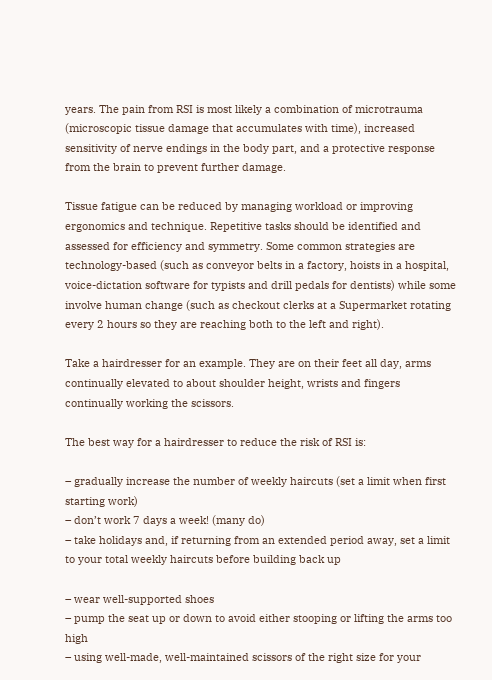years. The pain from RSI is most likely a combination of microtrauma (microscopic tissue damage that accumulates with time), increased sensitivity of nerve endings in the body part, and a protective response from the brain to prevent further damage.

Tissue fatigue can be reduced by managing workload or improving ergonomics and technique. Repetitive tasks should be identified and assessed for efficiency and symmetry. Some common strategies are technology-based (such as conveyor belts in a factory, hoists in a hospital, voice-dictation software for typists and drill pedals for dentists) while some involve human change (such as checkout clerks at a Supermarket rotating every 2 hours so they are reaching both to the left and right).

Take a hairdresser for an example. They are on their feet all day, arms continually elevated to about shoulder height, wrists and fingers continually working the scissors.

The best way for a hairdresser to reduce the risk of RSI is:

– gradually increase the number of weekly haircuts (set a limit when first starting work)
– don’t work 7 days a week! (many do)
– take holidays and, if returning from an extended period away, set a limit to your total weekly haircuts before building back up

– wear well-supported shoes
– pump the seat up or down to avoid either stooping or lifting the arms too high
– using well-made, well-maintained scissors of the right size for your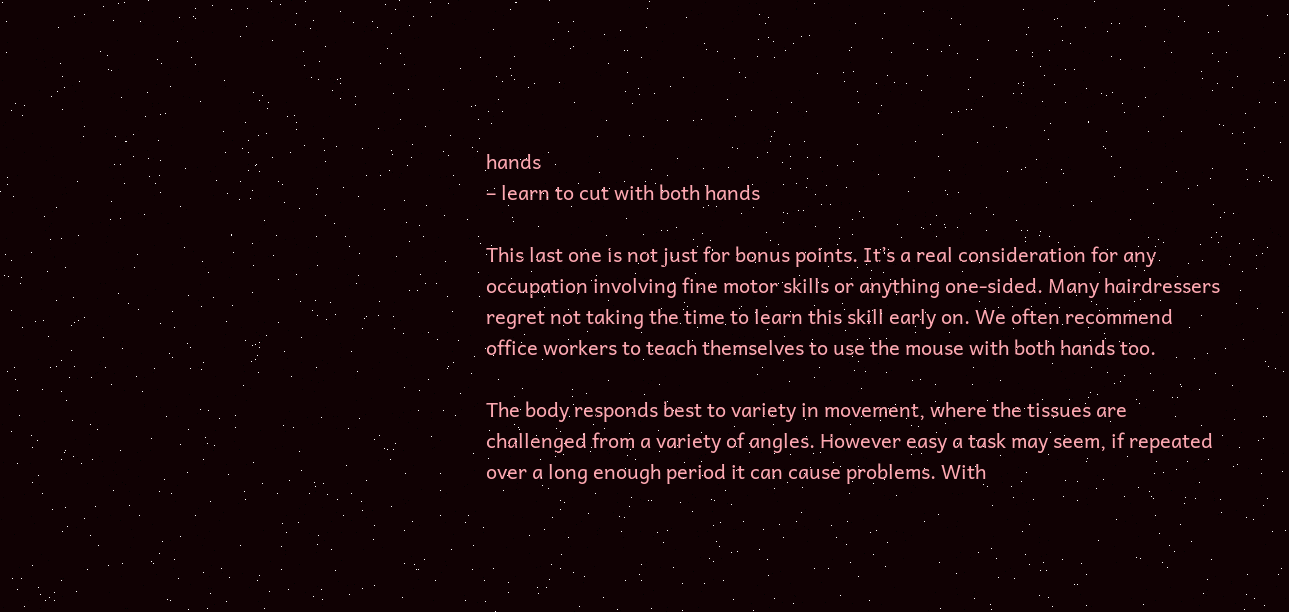hands
– learn to cut with both hands

This last one is not just for bonus points. It’s a real consideration for any occupation involving fine motor skills or anything one-sided. Many hairdressers regret not taking the time to learn this skill early on. We often recommend office workers to teach themselves to use the mouse with both hands too.

The body responds best to variety in movement, where the tissues are challenged from a variety of angles. However easy a task may seem, if repeated over a long enough period it can cause problems. With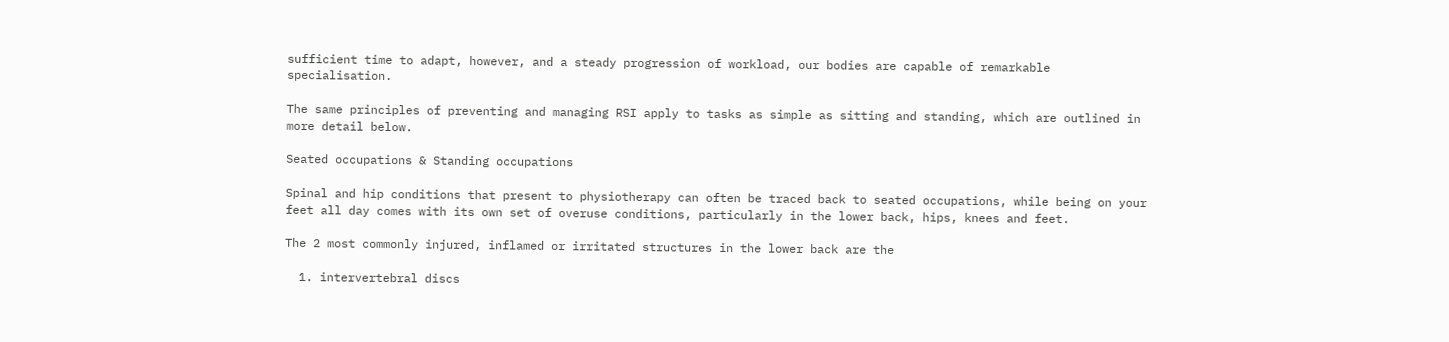sufficient time to adapt, however, and a steady progression of workload, our bodies are capable of remarkable specialisation.

The same principles of preventing and managing RSI apply to tasks as simple as sitting and standing, which are outlined in more detail below.

Seated occupations & Standing occupations

Spinal and hip conditions that present to physiotherapy can often be traced back to seated occupations, while being on your feet all day comes with its own set of overuse conditions, particularly in the lower back, hips, knees and feet.

The 2 most commonly injured, inflamed or irritated structures in the lower back are the

  1. intervertebral discs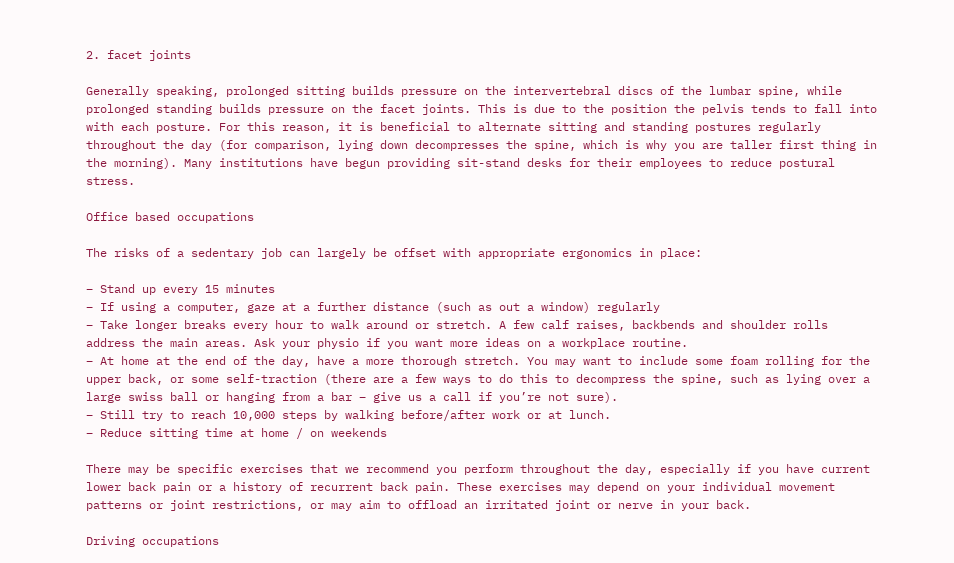2. facet joints

Generally speaking, prolonged sitting builds pressure on the intervertebral discs of the lumbar spine, while prolonged standing builds pressure on the facet joints. This is due to the position the pelvis tends to fall into with each posture. For this reason, it is beneficial to alternate sitting and standing postures regularly throughout the day (for comparison, lying down decompresses the spine, which is why you are taller first thing in the morning). Many institutions have begun providing sit-stand desks for their employees to reduce postural stress.

Office based occupations

The risks of a sedentary job can largely be offset with appropriate ergonomics in place:

– Stand up every 15 minutes
– If using a computer, gaze at a further distance (such as out a window) regularly
– Take longer breaks every hour to walk around or stretch. A few calf raises, backbends and shoulder rolls address the main areas. Ask your physio if you want more ideas on a workplace routine.
– At home at the end of the day, have a more thorough stretch. You may want to include some foam rolling for the upper back, or some self-traction (there are a few ways to do this to decompress the spine, such as lying over a large swiss ball or hanging from a bar – give us a call if you’re not sure).
– Still try to reach 10,000 steps by walking before/after work or at lunch.
– Reduce sitting time at home / on weekends

There may be specific exercises that we recommend you perform throughout the day, especially if you have current lower back pain or a history of recurrent back pain. These exercises may depend on your individual movement patterns or joint restrictions, or may aim to offload an irritated joint or nerve in your back.

Driving occupations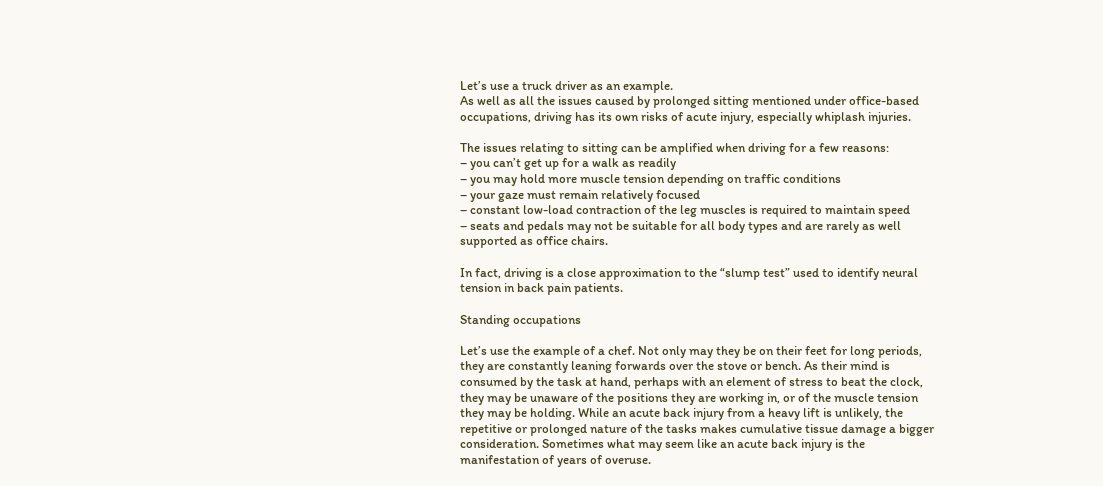Let’s use a truck driver as an example.
As well as all the issues caused by prolonged sitting mentioned under office-based occupations, driving has its own risks of acute injury, especially whiplash injuries.

The issues relating to sitting can be amplified when driving for a few reasons:
– you can’t get up for a walk as readily
– you may hold more muscle tension depending on traffic conditions
– your gaze must remain relatively focused
– constant low-load contraction of the leg muscles is required to maintain speed
– seats and pedals may not be suitable for all body types and are rarely as well supported as office chairs.

In fact, driving is a close approximation to the “slump test” used to identify neural tension in back pain patients.

Standing occupations

Let’s use the example of a chef. Not only may they be on their feet for long periods, they are constantly leaning forwards over the stove or bench. As their mind is consumed by the task at hand, perhaps with an element of stress to beat the clock, they may be unaware of the positions they are working in, or of the muscle tension they may be holding. While an acute back injury from a heavy lift is unlikely, the repetitive or prolonged nature of the tasks makes cumulative tissue damage a bigger consideration. Sometimes what may seem like an acute back injury is the manifestation of years of overuse.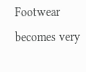Footwear becomes very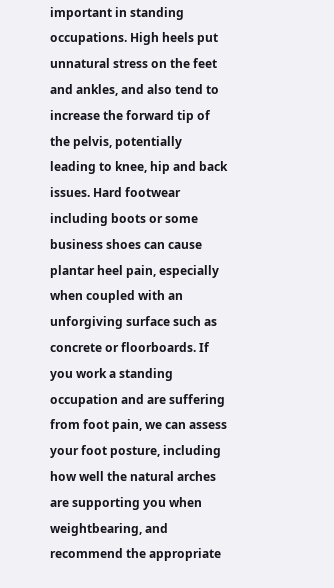important in standing occupations. High heels put unnatural stress on the feet and ankles, and also tend to increase the forward tip of the pelvis, potentially leading to knee, hip and back issues. Hard footwear including boots or some business shoes can cause plantar heel pain, especially when coupled with an unforgiving surface such as concrete or floorboards. If you work a standing occupation and are suffering from foot pain, we can assess your foot posture, including how well the natural arches are supporting you when weightbearing, and recommend the appropriate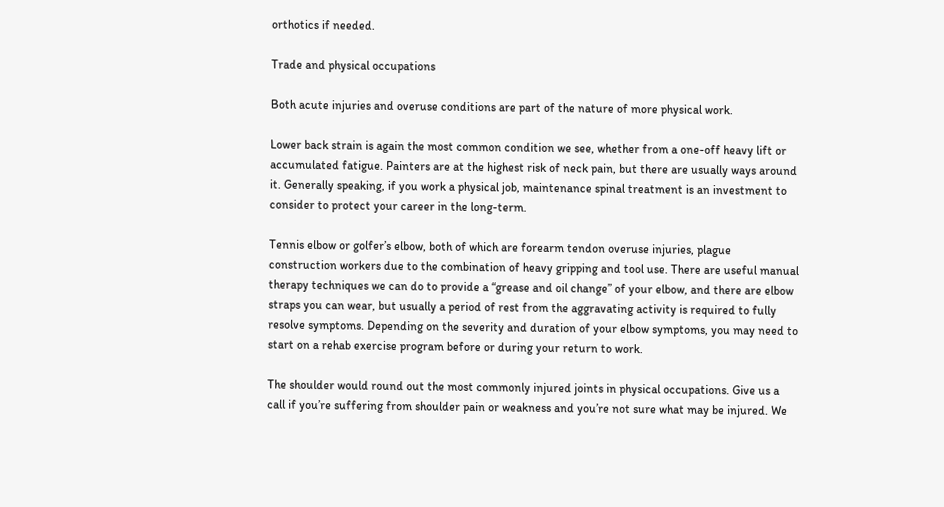orthotics if needed.

Trade and physical occupations

Both acute injuries and overuse conditions are part of the nature of more physical work.

Lower back strain is again the most common condition we see, whether from a one-off heavy lift or accumulated fatigue. Painters are at the highest risk of neck pain, but there are usually ways around it. Generally speaking, if you work a physical job, maintenance spinal treatment is an investment to consider to protect your career in the long-term.

Tennis elbow or golfer’s elbow, both of which are forearm tendon overuse injuries, plague construction workers due to the combination of heavy gripping and tool use. There are useful manual therapy techniques we can do to provide a “grease and oil change” of your elbow, and there are elbow straps you can wear, but usually a period of rest from the aggravating activity is required to fully resolve symptoms. Depending on the severity and duration of your elbow symptoms, you may need to start on a rehab exercise program before or during your return to work.

The shoulder would round out the most commonly injured joints in physical occupations. Give us a call if you’re suffering from shoulder pain or weakness and you’re not sure what may be injured. We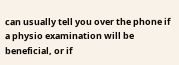can usually tell you over the phone if a physio examination will be beneficial, or if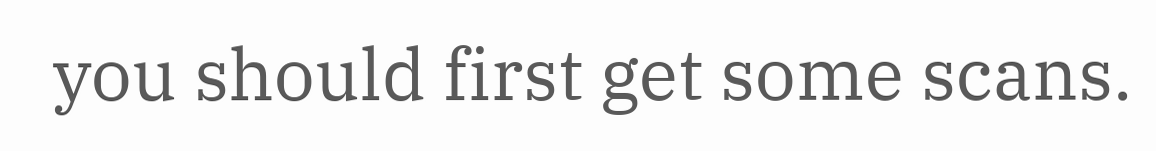you should first get some scans.